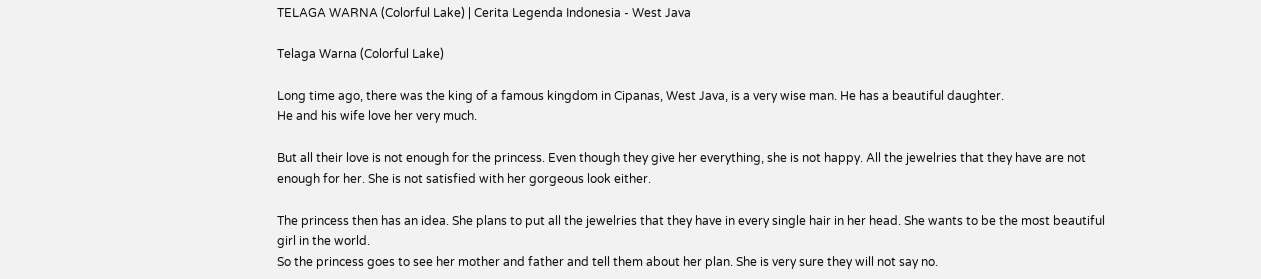TELAGA WARNA (Colorful Lake) | Cerita Legenda Indonesia - West Java

Telaga Warna (Colorful Lake)

Long time ago, there was the king of a famous kingdom in Cipanas, West Java, is a very wise man. He has a beautiful daughter.
He and his wife love her very much.

But all their love is not enough for the princess. Even though they give her everything, she is not happy. All the jewelries that they have are not enough for her. She is not satisfied with her gorgeous look either.

The princess then has an idea. She plans to put all the jewelries that they have in every single hair in her head. She wants to be the most beautiful girl in the world.
So the princess goes to see her mother and father and tell them about her plan. She is very sure they will not say no.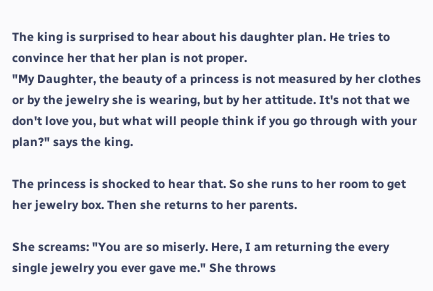The king is surprised to hear about his daughter plan. He tries to convince her that her plan is not proper.
"My Daughter, the beauty of a princess is not measured by her clothes or by the jewelry she is wearing, but by her attitude. It's not that we don't love you, but what will people think if you go through with your plan?" says the king.

The princess is shocked to hear that. So she runs to her room to get her jewelry box. Then she returns to her parents.

She screams: "You are so miserly. Here, I am returning the every single jewelry you ever gave me." She throws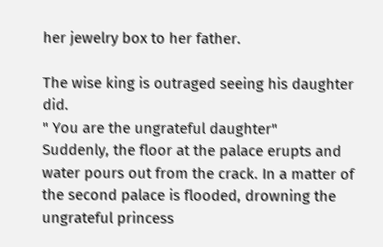her jewelry box to her father.

The wise king is outraged seeing his daughter did.
" You are the ungrateful daughter"
Suddenly, the floor at the palace erupts and water pours out from the crack. In a matter of the second palace is flooded, drowning the ungrateful princess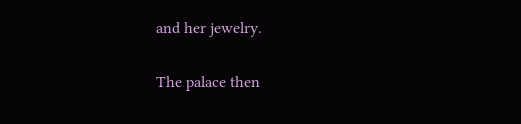and her jewelry.

The palace then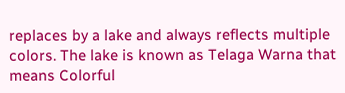replaces by a lake and always reflects multiple colors. The lake is known as Telaga Warna that means Colorful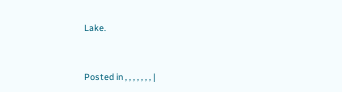Lake.


Posted in , , , , , , , |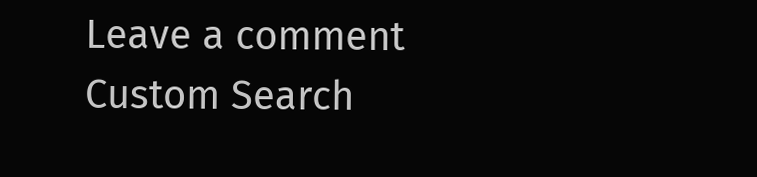Leave a comment
Custom Search